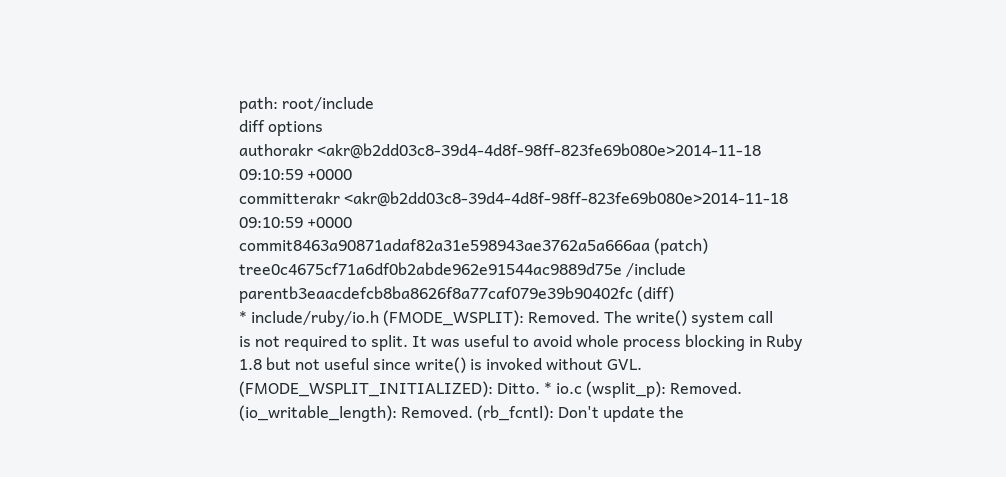path: root/include
diff options
authorakr <akr@b2dd03c8-39d4-4d8f-98ff-823fe69b080e>2014-11-18 09:10:59 +0000
committerakr <akr@b2dd03c8-39d4-4d8f-98ff-823fe69b080e>2014-11-18 09:10:59 +0000
commit8463a90871adaf82a31e598943ae3762a5a666aa (patch)
tree0c4675cf71a6df0b2abde962e91544ac9889d75e /include
parentb3eaacdefcb8ba8626f8a77caf079e39b90402fc (diff)
* include/ruby/io.h (FMODE_WSPLIT): Removed. The write() system call
is not required to split. It was useful to avoid whole process blocking in Ruby 1.8 but not useful since write() is invoked without GVL. (FMODE_WSPLIT_INITIALIZED): Ditto. * io.c (wsplit_p): Removed. (io_writable_length): Removed. (rb_fcntl): Don't update the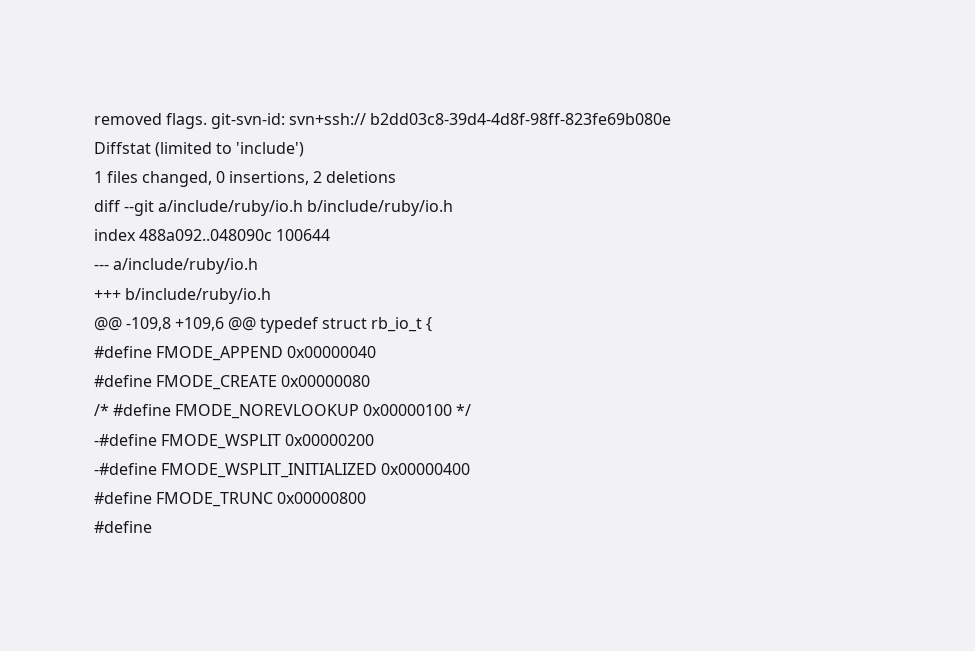removed flags. git-svn-id: svn+ssh:// b2dd03c8-39d4-4d8f-98ff-823fe69b080e
Diffstat (limited to 'include')
1 files changed, 0 insertions, 2 deletions
diff --git a/include/ruby/io.h b/include/ruby/io.h
index 488a092..048090c 100644
--- a/include/ruby/io.h
+++ b/include/ruby/io.h
@@ -109,8 +109,6 @@ typedef struct rb_io_t {
#define FMODE_APPEND 0x00000040
#define FMODE_CREATE 0x00000080
/* #define FMODE_NOREVLOOKUP 0x00000100 */
-#define FMODE_WSPLIT 0x00000200
-#define FMODE_WSPLIT_INITIALIZED 0x00000400
#define FMODE_TRUNC 0x00000800
#define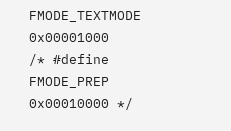FMODE_TEXTMODE 0x00001000
/* #define FMODE_PREP 0x00010000 */